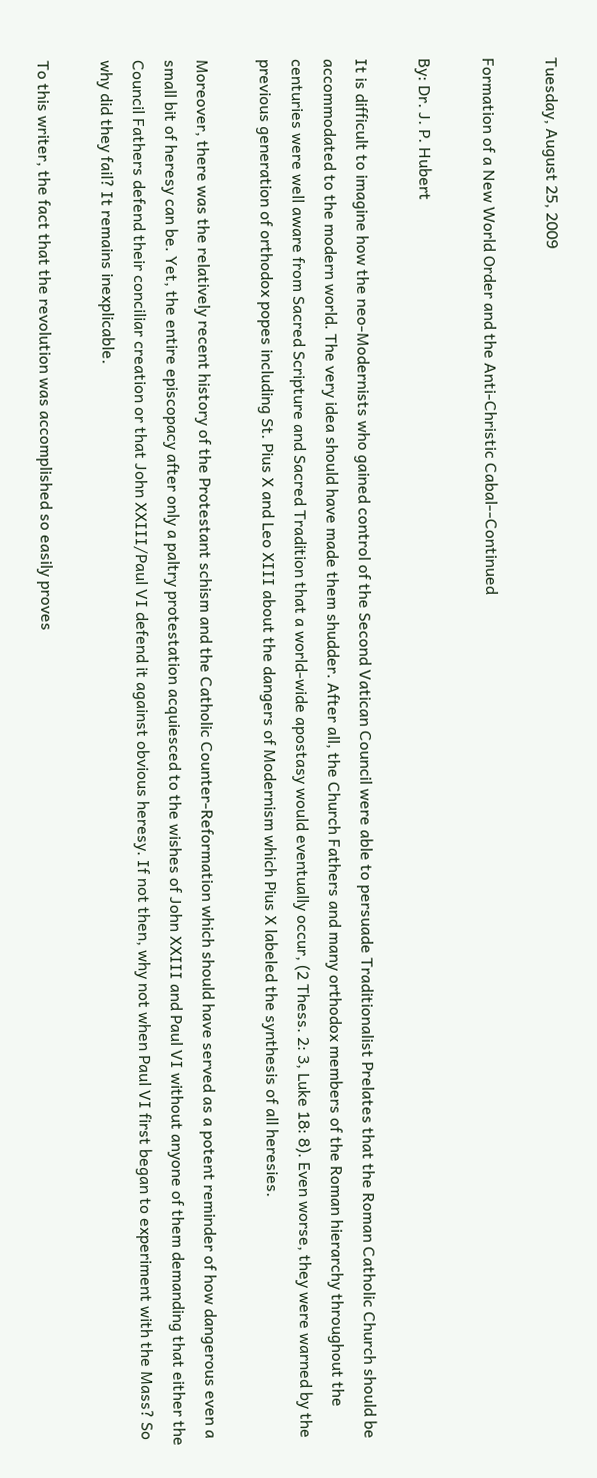Tuesday, August 25, 2009

Formation of a New World Order and the Anti-Christic Cabal--Continued

By: Dr. J. P. Hubert

It is difficult to imagine how the neo-Modernists who gained control of the Second Vatican Council were able to persuade Traditionalist Prelates that the Roman Catholic Church should be accommodated to the modern world. The very idea should have made them shudder. After all, the Church Fathers and many orthodox members of the Roman hierarchy throughout the centuries were well aware from Sacred Scripture and Sacred Tradition that a world-wide apostasy would eventually occur, (2 Thess. 2: 3, Luke 18: 8). Even worse, they were warned by the previous generation of orthodox popes including St. Pius X and Leo XIII about the dangers of Modernism which Pius X labeled the synthesis of all heresies.

Moreover, there was the relatively recent history of the Protestant schism and the Catholic Counter-Reformation which should have served as a potent reminder of how dangerous even a small bit of heresy can be. Yet, the entire episcopacy after only a paltry protestation acquiesced to the wishes of John XXIII and Paul VI without anyone of them demanding that either the Council Fathers defend their conciliar creation or that John XXIII/Paul VI defend it against obvious heresy. If not then, why not when Paul VI first began to experiment with the Mass? So why did they fail? It remains inexplicable.

To this writer, the fact that the revolution was accomplished so easily proves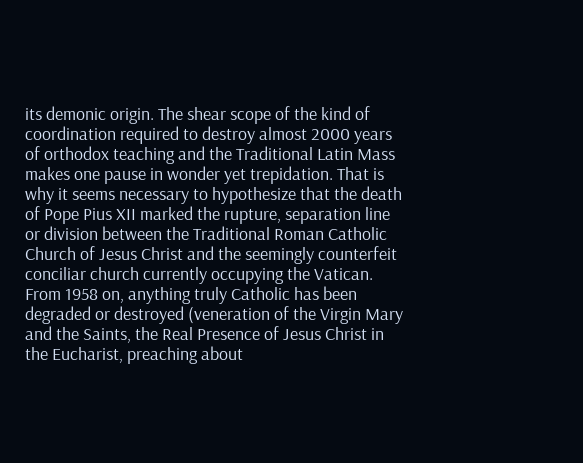its demonic origin. The shear scope of the kind of coordination required to destroy almost 2000 years of orthodox teaching and the Traditional Latin Mass makes one pause in wonder yet trepidation. That is why it seems necessary to hypothesize that the death of Pope Pius XII marked the rupture, separation line or division between the Traditional Roman Catholic Church of Jesus Christ and the seemingly counterfeit conciliar church currently occupying the Vatican. From 1958 on, anything truly Catholic has been degraded or destroyed (veneration of the Virgin Mary and the Saints, the Real Presence of Jesus Christ in the Eucharist, preaching about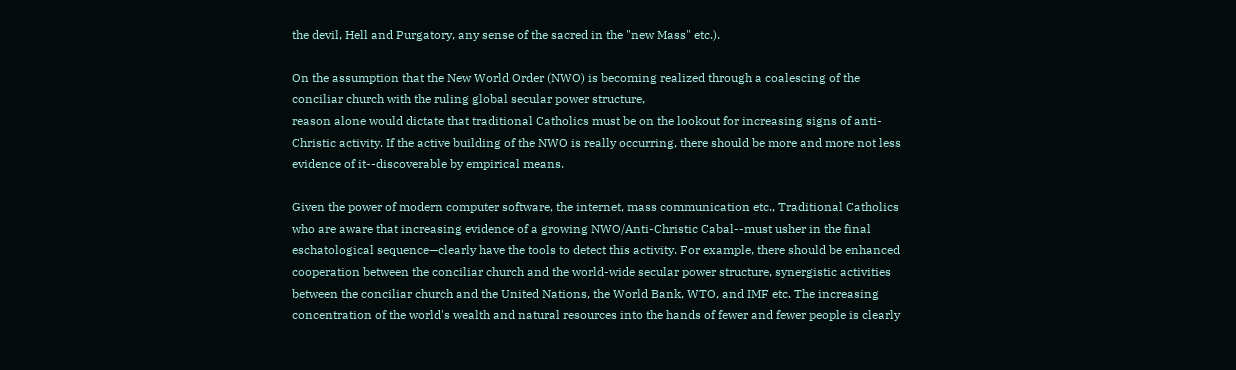the devil, Hell and Purgatory, any sense of the sacred in the "new Mass" etc.).

On the assumption that the New World Order (NWO) is becoming realized through a coalescing of the conciliar church with the ruling global secular power structure,
reason alone would dictate that traditional Catholics must be on the lookout for increasing signs of anti-Christic activity. If the active building of the NWO is really occurring, there should be more and more not less evidence of it--discoverable by empirical means.

Given the power of modern computer software, the internet, mass communication etc., Traditional Catholics who are aware that increasing evidence of a growing NWO/Anti-Christic Cabal--must usher in the final eschatological sequence—clearly have the tools to detect this activity. For example, there should be enhanced cooperation between the conciliar church and the world-wide secular power structure, synergistic activities between the conciliar church and the United Nations, the World Bank, WTO, and IMF etc. The increasing concentration of the world's wealth and natural resources into the hands of fewer and fewer people is clearly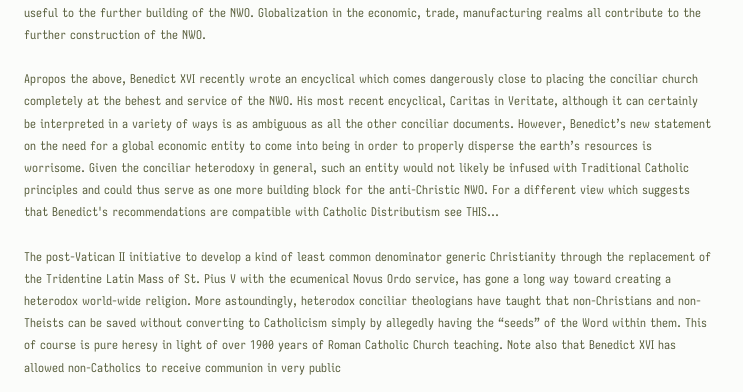useful to the further building of the NWO. Globalization in the economic, trade, manufacturing realms all contribute to the further construction of the NWO.

Apropos the above, Benedict XVI recently wrote an encyclical which comes dangerously close to placing the conciliar church completely at the behest and service of the NWO. His most recent encyclical, Caritas in Veritate, although it can certainly be interpreted in a variety of ways is as ambiguous as all the other conciliar documents. However, Benedict’s new statement on the need for a global economic entity to come into being in order to properly disperse the earth’s resources is worrisome. Given the conciliar heterodoxy in general, such an entity would not likely be infused with Traditional Catholic principles and could thus serve as one more building block for the anti-Christic NWO. For a different view which suggests that Benedict's recommendations are compatible with Catholic Distributism see THIS...

The post-Vatican II initiative to develop a kind of least common denominator generic Christianity through the replacement of the Tridentine Latin Mass of St. Pius V with the ecumenical Novus Ordo service, has gone a long way toward creating a heterodox world-wide religion. More astoundingly, heterodox conciliar theologians have taught that non-Christians and non-Theists can be saved without converting to Catholicism simply by allegedly having the “seeds” of the Word within them. This of course is pure heresy in light of over 1900 years of Roman Catholic Church teaching. Note also that Benedict XVI has allowed non-Catholics to receive communion in very public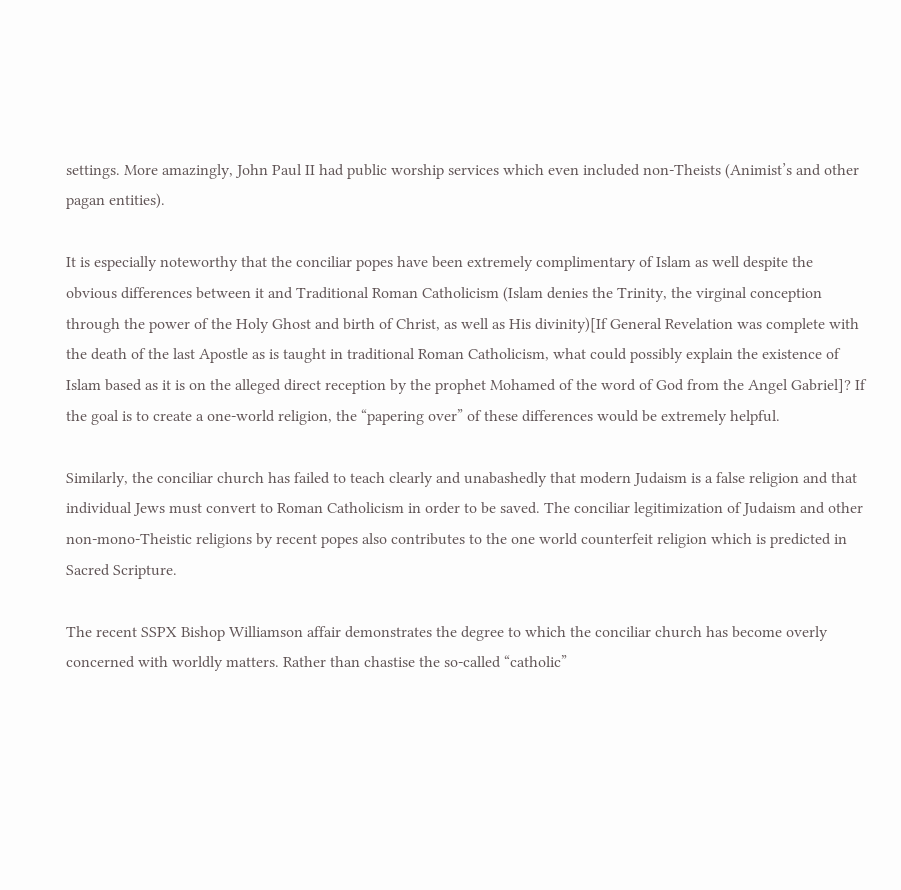settings. More amazingly, John Paul II had public worship services which even included non-Theists (Animist’s and other pagan entities).

It is especially noteworthy that the conciliar popes have been extremely complimentary of Islam as well despite the obvious differences between it and Traditional Roman Catholicism (Islam denies the Trinity, the virginal conception through the power of the Holy Ghost and birth of Christ, as well as His divinity)[If General Revelation was complete with the death of the last Apostle as is taught in traditional Roman Catholicism, what could possibly explain the existence of Islam based as it is on the alleged direct reception by the prophet Mohamed of the word of God from the Angel Gabriel]? If the goal is to create a one-world religion, the “papering over” of these differences would be extremely helpful.

Similarly, the conciliar church has failed to teach clearly and unabashedly that modern Judaism is a false religion and that individual Jews must convert to Roman Catholicism in order to be saved. The conciliar legitimization of Judaism and other non-mono-Theistic religions by recent popes also contributes to the one world counterfeit religion which is predicted in Sacred Scripture.

The recent SSPX Bishop Williamson affair demonstrates the degree to which the conciliar church has become overly concerned with worldly matters. Rather than chastise the so-called “catholic”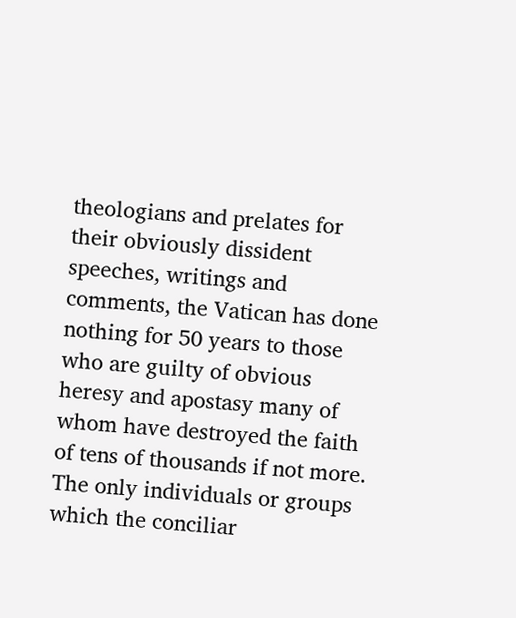theologians and prelates for their obviously dissident speeches, writings and comments, the Vatican has done nothing for 50 years to those who are guilty of obvious heresy and apostasy many of whom have destroyed the faith of tens of thousands if not more. The only individuals or groups which the conciliar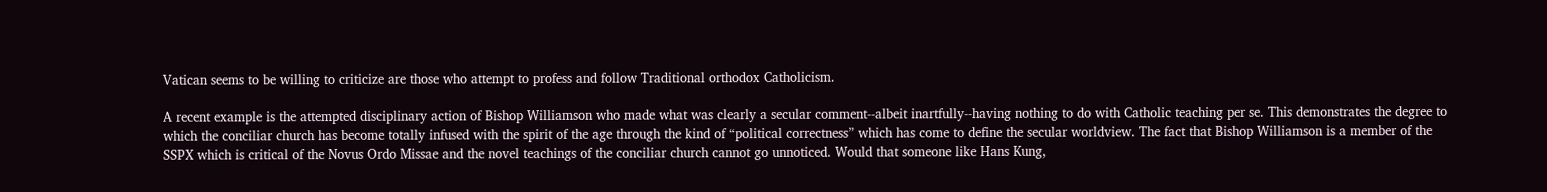Vatican seems to be willing to criticize are those who attempt to profess and follow Traditional orthodox Catholicism.

A recent example is the attempted disciplinary action of Bishop Williamson who made what was clearly a secular comment--albeit inartfully--having nothing to do with Catholic teaching per se. This demonstrates the degree to which the conciliar church has become totally infused with the spirit of the age through the kind of “political correctness” which has come to define the secular worldview. The fact that Bishop Williamson is a member of the SSPX which is critical of the Novus Ordo Missae and the novel teachings of the conciliar church cannot go unnoticed. Would that someone like Hans Kung,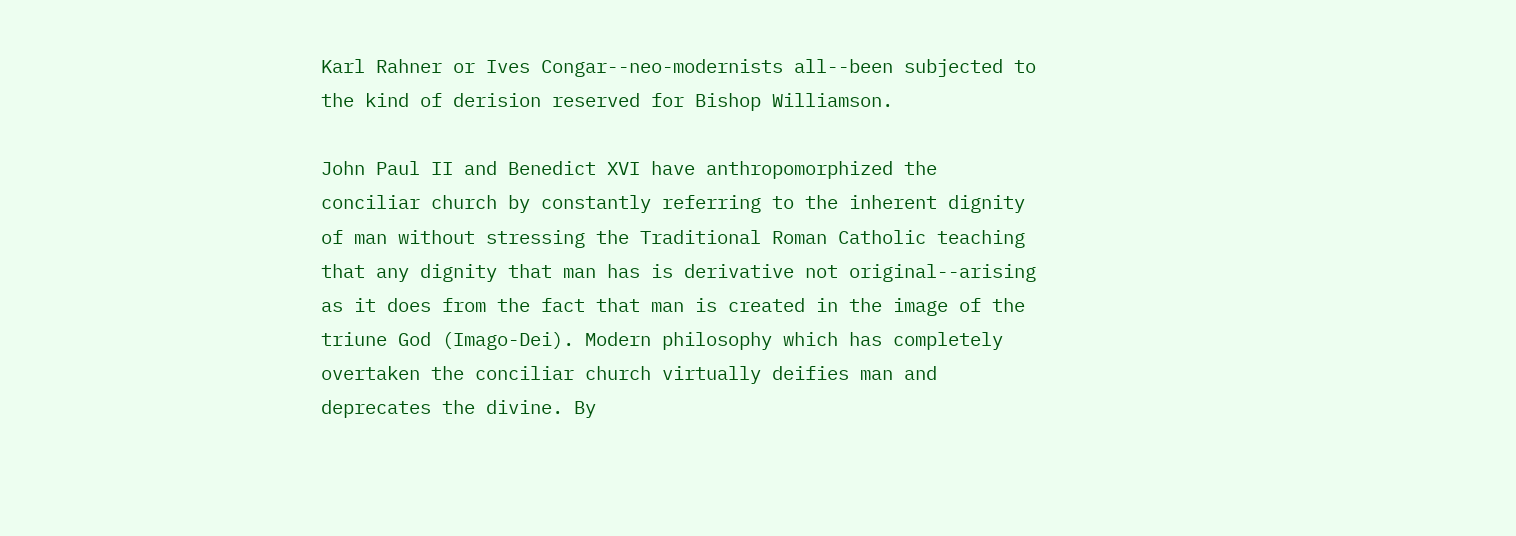Karl Rahner or Ives Congar--neo-modernists all--been subjected to the kind of derision reserved for Bishop Williamson.

John Paul II and Benedict XVI have anthropomorphized the conciliar church by constantly referring to the inherent dignity of man without stressing the Traditional Roman Catholic teaching that any dignity that man has is derivative not original--arising as it does from the fact that man is created in the image of the triune God (Imago-Dei). Modern philosophy which has completely overtaken the conciliar church virtually deifies man and deprecates the divine. By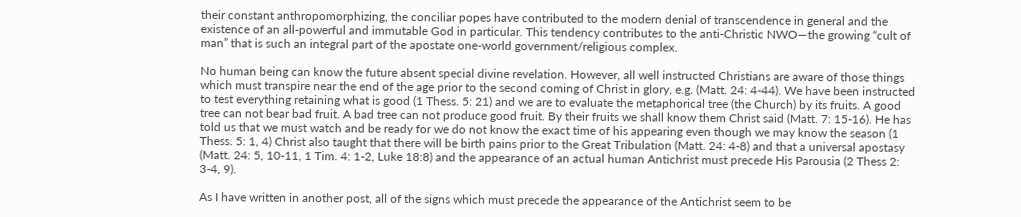their constant anthropomorphizing, the conciliar popes have contributed to the modern denial of transcendence in general and the existence of an all-powerful and immutable God in particular. This tendency contributes to the anti-Christic NWO—the growing “cult of man” that is such an integral part of the apostate one-world government/religious complex.

No human being can know the future absent special divine revelation. However, all well instructed Christians are aware of those things which must transpire near the end of the age prior to the second coming of Christ in glory, e.g. (Matt. 24: 4-44). We have been instructed to test everything retaining what is good (1 Thess. 5: 21) and we are to evaluate the metaphorical tree (the Church) by its fruits. A good tree can not bear bad fruit. A bad tree can not produce good fruit. By their fruits we shall know them Christ said (Matt. 7: 15-16). He has told us that we must watch and be ready for we do not know the exact time of his appearing even though we may know the season (1 Thess. 5: 1, 4) Christ also taught that there will be birth pains prior to the Great Tribulation (Matt. 24: 4-8) and that a universal apostasy (Matt. 24: 5, 10-11, 1 Tim. 4: 1-2, Luke 18:8) and the appearance of an actual human Antichrist must precede His Parousia (2 Thess 2: 3-4, 9).

As I have written in another post, all of the signs which must precede the appearance of the Antichrist seem to be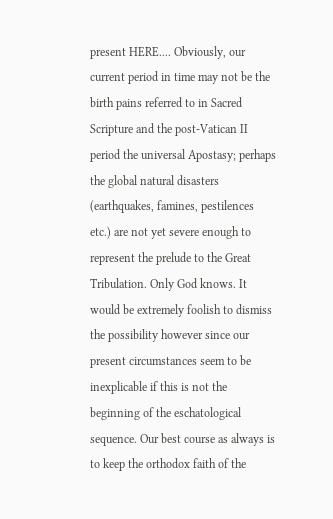present HERE.... Obviously, our current period in time may not be the birth pains referred to in Sacred Scripture and the post-Vatican II period the universal Apostasy; perhaps the global natural disasters (earthquakes, famines, pestilences etc.) are not yet severe enough to represent the prelude to the Great Tribulation. Only God knows. It would be extremely foolish to dismiss the possibility however since our present circumstances seem to be inexplicable if this is not the beginning of the eschatological sequence. Our best course as always is to keep the orthodox faith of the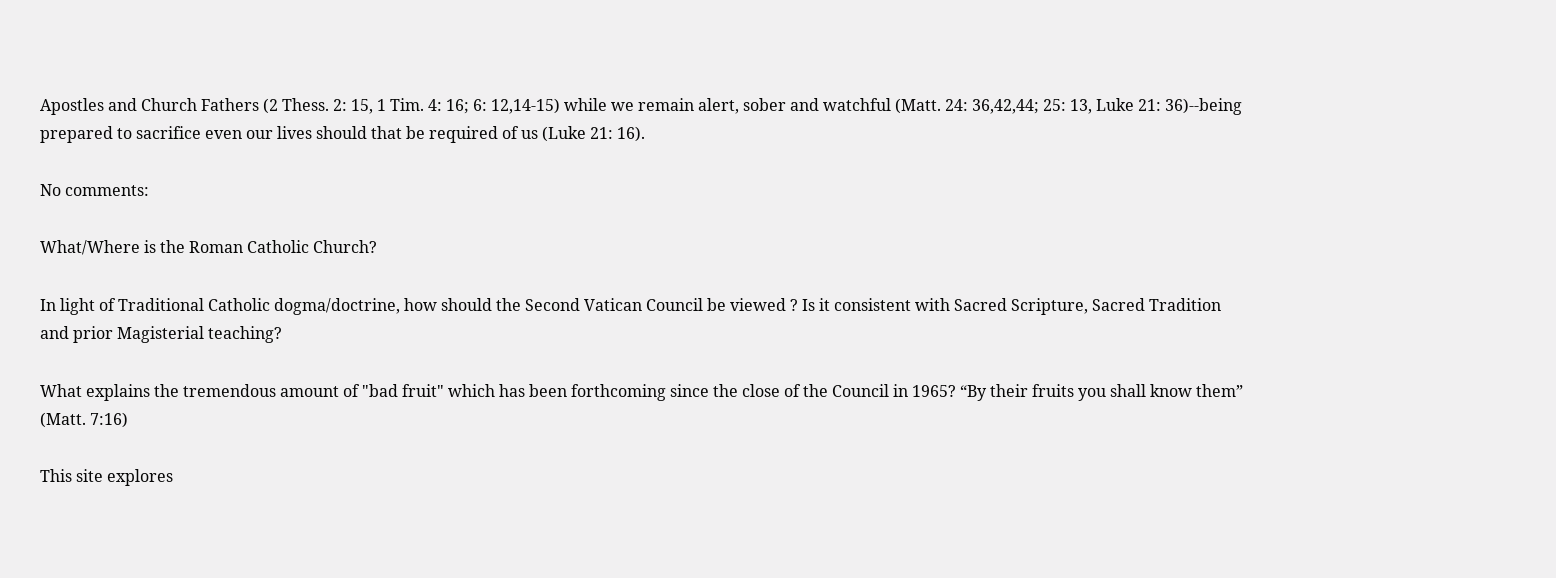Apostles and Church Fathers (2 Thess. 2: 15, 1 Tim. 4: 16; 6: 12,14-15) while we remain alert, sober and watchful (Matt. 24: 36,42,44; 25: 13, Luke 21: 36)--being prepared to sacrifice even our lives should that be required of us (Luke 21: 16).

No comments:

What/Where is the Roman Catholic Church?

In light of Traditional Catholic dogma/doctrine, how should the Second Vatican Council be viewed ? Is it consistent with Sacred Scripture, Sacred Tradition and prior Magisterial teaching?

What explains the tremendous amount of "bad fruit" which has been forthcoming since the close of the Council in 1965? “By their fruits you shall know them” (Matt. 7:16)

This site explores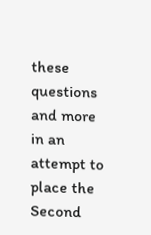these questions and more in an attempt to place the Second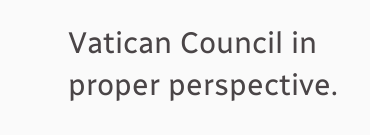Vatican Council in proper perspective.